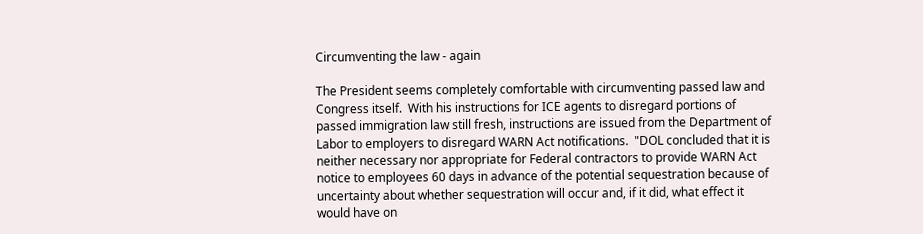Circumventing the law - again

The President seems completely comfortable with circumventing passed law and Congress itself.  With his instructions for ICE agents to disregard portions of passed immigration law still fresh, instructions are issued from the Department of Labor to employers to disregard WARN Act notifications.  "DOL concluded that it is neither necessary nor appropriate for Federal contractors to provide WARN Act notice to employees 60 days in advance of the potential sequestration because of uncertainty about whether sequestration will occur and, if it did, what effect it would have on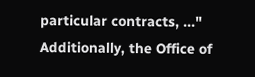particular contracts, ..." Additionally, the Office of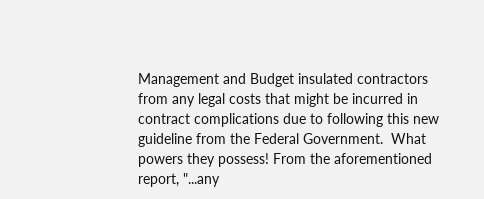Management and Budget insulated contractors from any legal costs that might be incurred in contract complications due to following this new guideline from the Federal Government.  What powers they possess! From the aforementioned report, "...any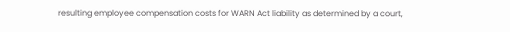resulting employee compensation costs for WARN Act liability as determined by a court,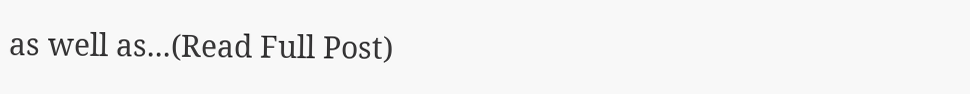as well as...(Read Full Post)